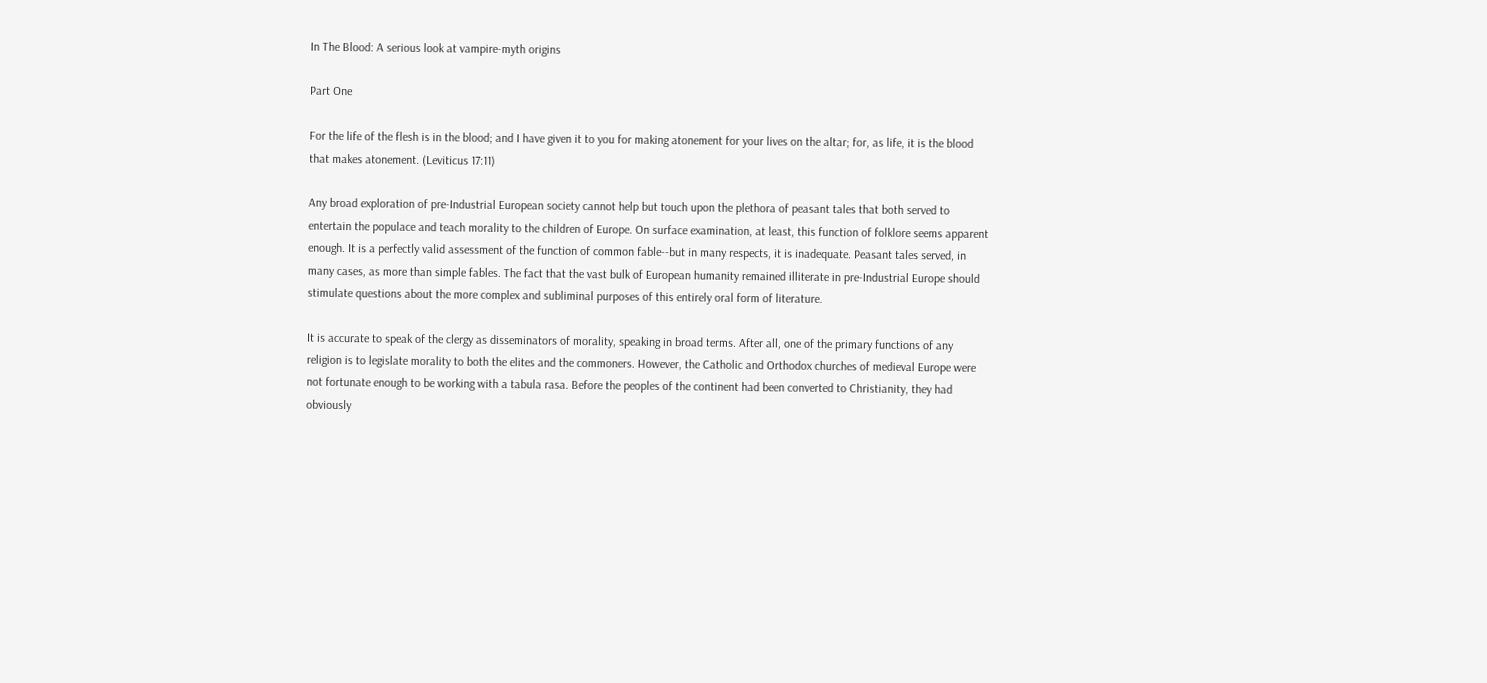In The Blood: A serious look at vampire-myth origins

Part One

For the life of the flesh is in the blood; and I have given it to you for making atonement for your lives on the altar; for, as life, it is the blood that makes atonement. (Leviticus 17:11)

Any broad exploration of pre-Industrial European society cannot help but touch upon the plethora of peasant tales that both served to entertain the populace and teach morality to the children of Europe. On surface examination, at least, this function of folklore seems apparent enough. It is a perfectly valid assessment of the function of common fable--but in many respects, it is inadequate. Peasant tales served, in many cases, as more than simple fables. The fact that the vast bulk of European humanity remained illiterate in pre-Industrial Europe should stimulate questions about the more complex and subliminal purposes of this entirely oral form of literature.

It is accurate to speak of the clergy as disseminators of morality, speaking in broad terms. After all, one of the primary functions of any religion is to legislate morality to both the elites and the commoners. However, the Catholic and Orthodox churches of medieval Europe were not fortunate enough to be working with a tabula rasa. Before the peoples of the continent had been converted to Christianity, they had obviously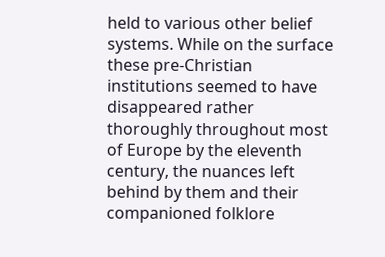held to various other belief systems. While on the surface these pre-Christian institutions seemed to have disappeared rather thoroughly throughout most of Europe by the eleventh century, the nuances left behind by them and their companioned folklore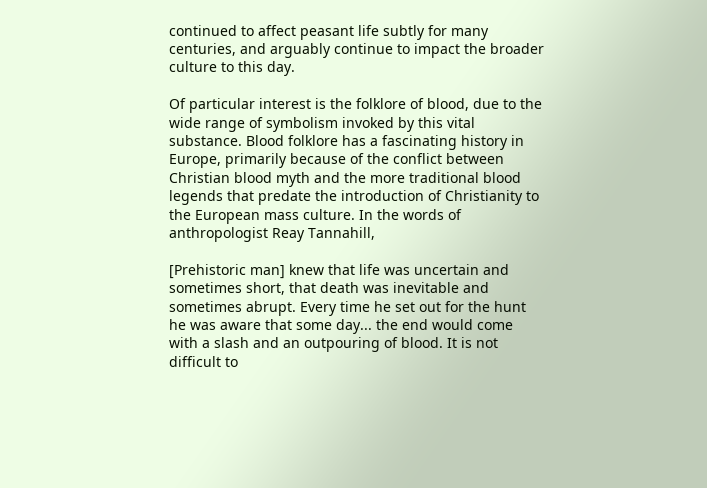continued to affect peasant life subtly for many centuries, and arguably continue to impact the broader culture to this day.

Of particular interest is the folklore of blood, due to the wide range of symbolism invoked by this vital substance. Blood folklore has a fascinating history in Europe, primarily because of the conflict between Christian blood myth and the more traditional blood legends that predate the introduction of Christianity to the European mass culture. In the words of anthropologist Reay Tannahill,

[Prehistoric man] knew that life was uncertain and sometimes short, that death was inevitable and sometimes abrupt. Every time he set out for the hunt he was aware that some day... the end would come with a slash and an outpouring of blood. It is not difficult to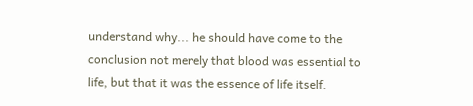understand why... he should have come to the conclusion not merely that blood was essential to life, but that it was the essence of life itself.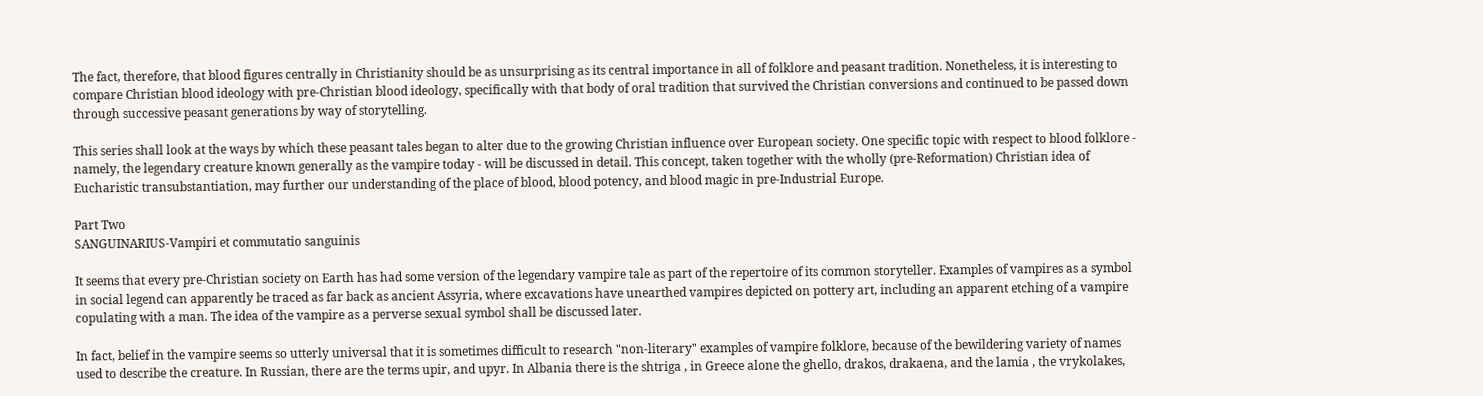The fact, therefore, that blood figures centrally in Christianity should be as unsurprising as its central importance in all of folklore and peasant tradition. Nonetheless, it is interesting to compare Christian blood ideology with pre-Christian blood ideology, specifically with that body of oral tradition that survived the Christian conversions and continued to be passed down through successive peasant generations by way of storytelling.

This series shall look at the ways by which these peasant tales began to alter due to the growing Christian influence over European society. One specific topic with respect to blood folklore - namely, the legendary creature known generally as the vampire today - will be discussed in detail. This concept, taken together with the wholly (pre-Reformation) Christian idea of Eucharistic transubstantiation, may further our understanding of the place of blood, blood potency, and blood magic in pre-Industrial Europe.

Part Two
SANGUINARIUS-Vampiri et commutatio sanguinis

It seems that every pre-Christian society on Earth has had some version of the legendary vampire tale as part of the repertoire of its common storyteller. Examples of vampires as a symbol in social legend can apparently be traced as far back as ancient Assyria, where excavations have unearthed vampires depicted on pottery art, including an apparent etching of a vampire copulating with a man. The idea of the vampire as a perverse sexual symbol shall be discussed later.

In fact, belief in the vampire seems so utterly universal that it is sometimes difficult to research "non-literary" examples of vampire folklore, because of the bewildering variety of names used to describe the creature. In Russian, there are the terms upir, and upyr. In Albania there is the shtriga , in Greece alone the ghello, drakos, drakaena, and the lamia , the vrykolakes,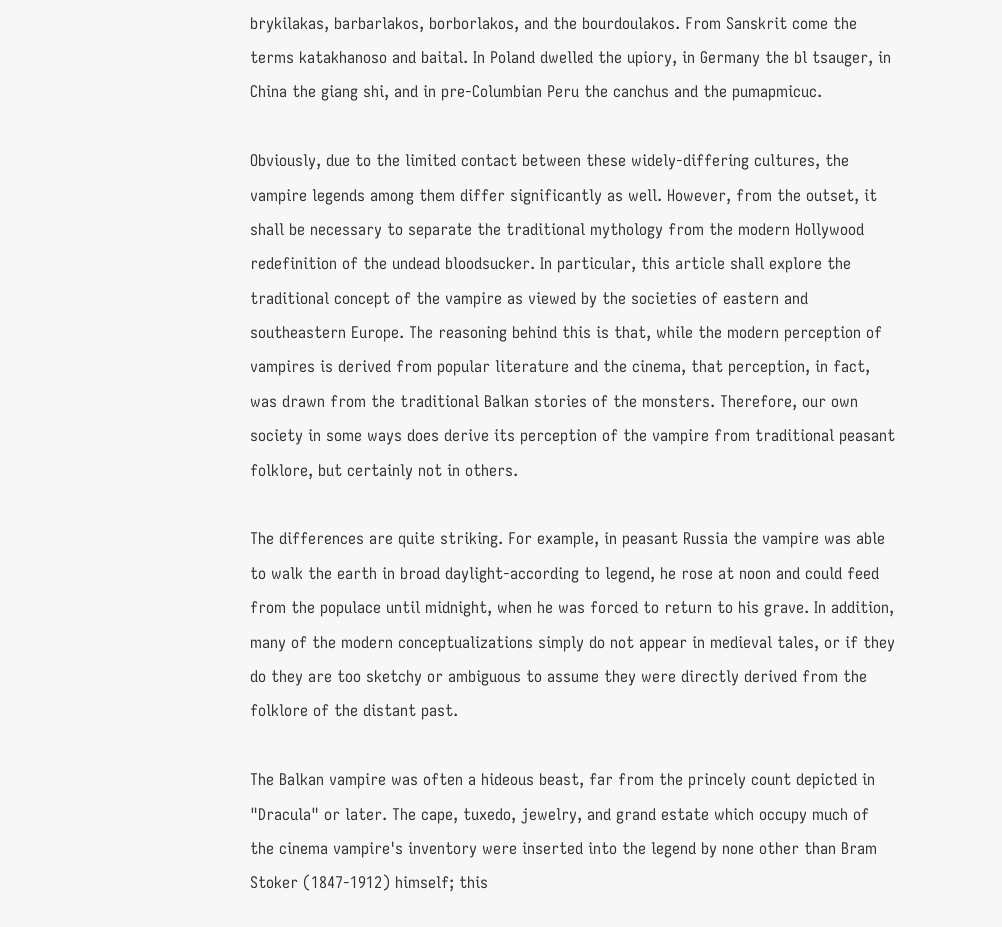brykilakas, barbarlakos, borborlakos, and the bourdoulakos. From Sanskrit come the terms katakhanoso and baital. In Poland dwelled the upiory, in Germany the bl tsauger, in China the giang shi, and in pre-Columbian Peru the canchus and the pumapmicuc.

Obviously, due to the limited contact between these widely-differing cultures, the vampire legends among them differ significantly as well. However, from the outset, it shall be necessary to separate the traditional mythology from the modern Hollywood redefinition of the undead bloodsucker. In particular, this article shall explore the traditional concept of the vampire as viewed by the societies of eastern and southeastern Europe. The reasoning behind this is that, while the modern perception of vampires is derived from popular literature and the cinema, that perception, in fact, was drawn from the traditional Balkan stories of the monsters. Therefore, our own society in some ways does derive its perception of the vampire from traditional peasant folklore, but certainly not in others.

The differences are quite striking. For example, in peasant Russia the vampire was able to walk the earth in broad daylight-according to legend, he rose at noon and could feed from the populace until midnight, when he was forced to return to his grave. In addition, many of the modern conceptualizations simply do not appear in medieval tales, or if they do they are too sketchy or ambiguous to assume they were directly derived from the folklore of the distant past.

The Balkan vampire was often a hideous beast, far from the princely count depicted in "Dracula" or later. The cape, tuxedo, jewelry, and grand estate which occupy much of the cinema vampire's inventory were inserted into the legend by none other than Bram Stoker (1847-1912) himself; this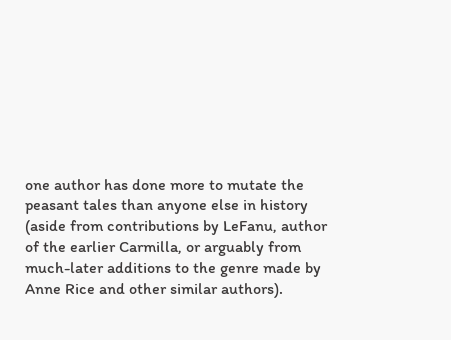one author has done more to mutate the peasant tales than anyone else in history (aside from contributions by LeFanu, author of the earlier Carmilla, or arguably from much-later additions to the genre made by Anne Rice and other similar authors).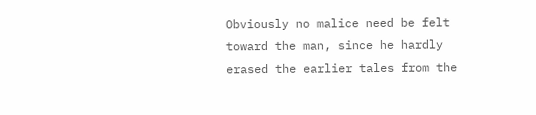Obviously no malice need be felt toward the man, since he hardly erased the earlier tales from the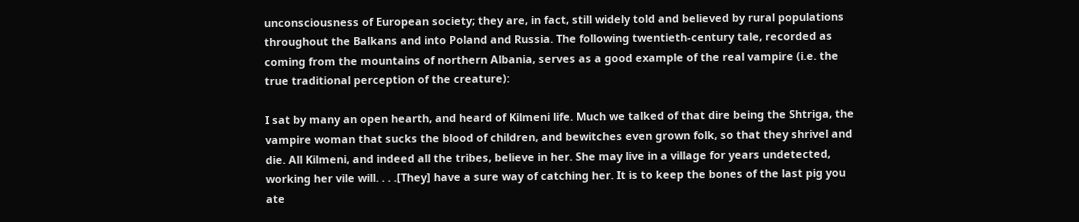unconsciousness of European society; they are, in fact, still widely told and believed by rural populations throughout the Balkans and into Poland and Russia. The following twentieth-century tale, recorded as coming from the mountains of northern Albania, serves as a good example of the real vampire (i.e. the true traditional perception of the creature):

I sat by many an open hearth, and heard of Kilmeni life. Much we talked of that dire being the Shtriga, the vampire woman that sucks the blood of children, and bewitches even grown folk, so that they shrivel and die. All Kilmeni, and indeed all the tribes, believe in her. She may live in a village for years undetected, working her vile will. . . .[They] have a sure way of catching her. It is to keep the bones of the last pig you ate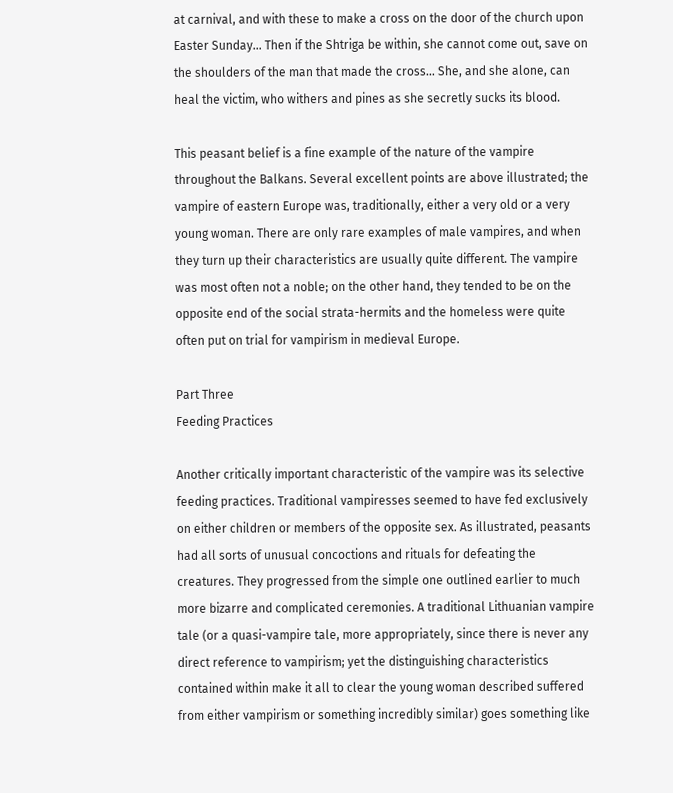at carnival, and with these to make a cross on the door of the church upon Easter Sunday... Then if the Shtriga be within, she cannot come out, save on the shoulders of the man that made the cross... She, and she alone, can heal the victim, who withers and pines as she secretly sucks its blood.

This peasant belief is a fine example of the nature of the vampire throughout the Balkans. Several excellent points are above illustrated; the vampire of eastern Europe was, traditionally, either a very old or a very young woman. There are only rare examples of male vampires, and when they turn up their characteristics are usually quite different. The vampire was most often not a noble; on the other hand, they tended to be on the opposite end of the social strata-hermits and the homeless were quite often put on trial for vampirism in medieval Europe.

Part Three
Feeding Practices

Another critically important characteristic of the vampire was its selective feeding practices. Traditional vampiresses seemed to have fed exclusively on either children or members of the opposite sex. As illustrated, peasants had all sorts of unusual concoctions and rituals for defeating the creatures. They progressed from the simple one outlined earlier to much more bizarre and complicated ceremonies. A traditional Lithuanian vampire tale (or a quasi-vampire tale, more appropriately, since there is never any direct reference to vampirism; yet the distinguishing characteristics contained within make it all to clear the young woman described suffered from either vampirism or something incredibly similar) goes something like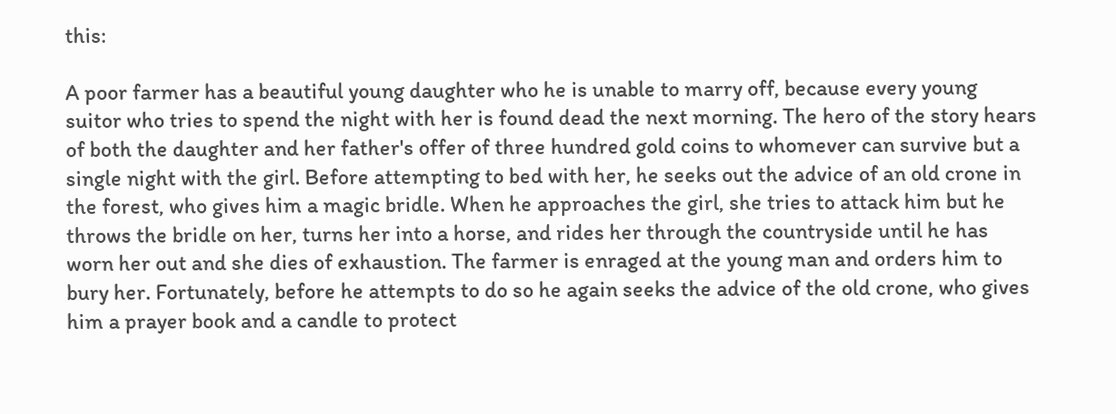this:

A poor farmer has a beautiful young daughter who he is unable to marry off, because every young suitor who tries to spend the night with her is found dead the next morning. The hero of the story hears of both the daughter and her father's offer of three hundred gold coins to whomever can survive but a single night with the girl. Before attempting to bed with her, he seeks out the advice of an old crone in the forest, who gives him a magic bridle. When he approaches the girl, she tries to attack him but he throws the bridle on her, turns her into a horse, and rides her through the countryside until he has worn her out and she dies of exhaustion. The farmer is enraged at the young man and orders him to bury her. Fortunately, before he attempts to do so he again seeks the advice of the old crone, who gives him a prayer book and a candle to protect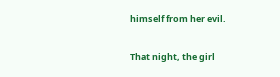himself from her evil.

That night, the girl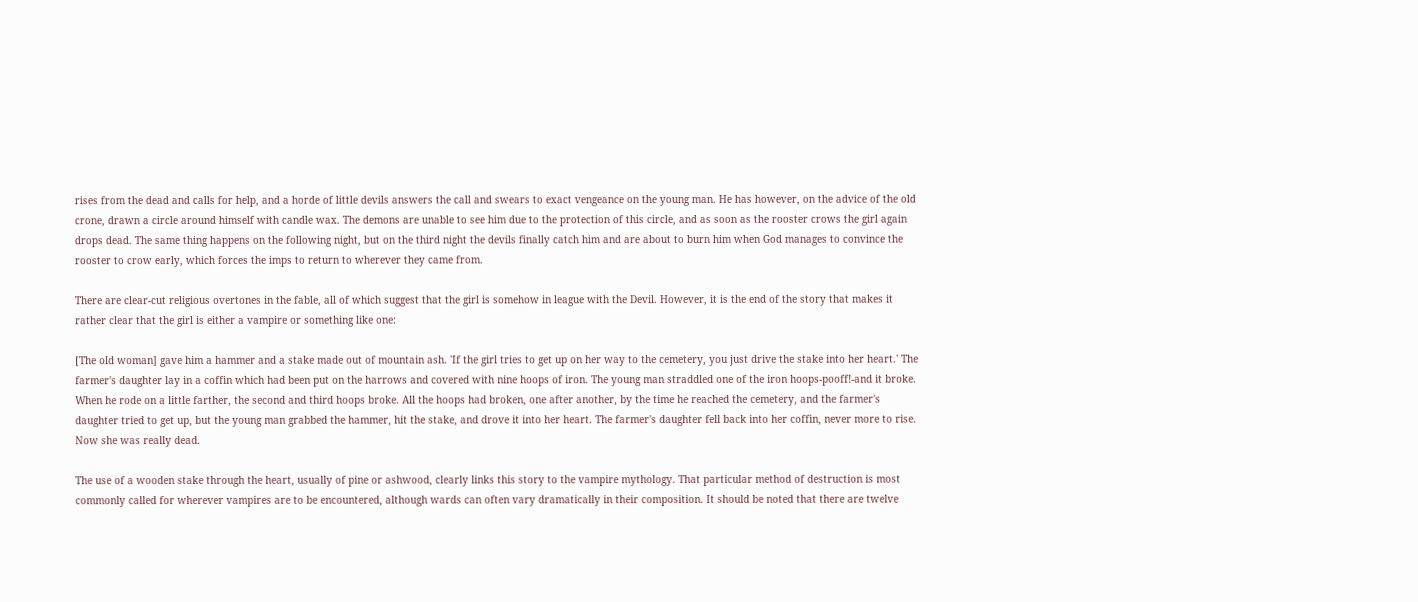rises from the dead and calls for help, and a horde of little devils answers the call and swears to exact vengeance on the young man. He has however, on the advice of the old crone, drawn a circle around himself with candle wax. The demons are unable to see him due to the protection of this circle, and as soon as the rooster crows the girl again drops dead. The same thing happens on the following night, but on the third night the devils finally catch him and are about to burn him when God manages to convince the rooster to crow early, which forces the imps to return to wherever they came from.

There are clear-cut religious overtones in the fable, all of which suggest that the girl is somehow in league with the Devil. However, it is the end of the story that makes it rather clear that the girl is either a vampire or something like one:

[The old woman] gave him a hammer and a stake made out of mountain ash. 'If the girl tries to get up on her way to the cemetery, you just drive the stake into her heart.' The farmer's daughter lay in a coffin which had been put on the harrows and covered with nine hoops of iron. The young man straddled one of the iron hoops-pooff!-and it broke. When he rode on a little farther, the second and third hoops broke. All the hoops had broken, one after another, by the time he reached the cemetery, and the farmer's daughter tried to get up, but the young man grabbed the hammer, hit the stake, and drove it into her heart. The farmer's daughter fell back into her coffin, never more to rise. Now she was really dead.

The use of a wooden stake through the heart, usually of pine or ashwood, clearly links this story to the vampire mythology. That particular method of destruction is most commonly called for wherever vampires are to be encountered, although wards can often vary dramatically in their composition. It should be noted that there are twelve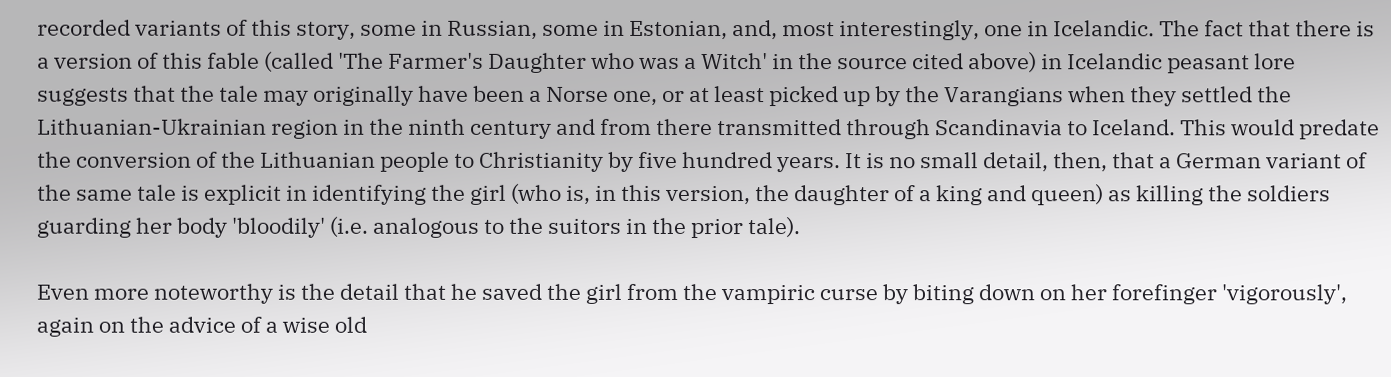recorded variants of this story, some in Russian, some in Estonian, and, most interestingly, one in Icelandic. The fact that there is a version of this fable (called 'The Farmer's Daughter who was a Witch' in the source cited above) in Icelandic peasant lore suggests that the tale may originally have been a Norse one, or at least picked up by the Varangians when they settled the Lithuanian-Ukrainian region in the ninth century and from there transmitted through Scandinavia to Iceland. This would predate the conversion of the Lithuanian people to Christianity by five hundred years. It is no small detail, then, that a German variant of the same tale is explicit in identifying the girl (who is, in this version, the daughter of a king and queen) as killing the soldiers guarding her body 'bloodily' (i.e. analogous to the suitors in the prior tale).

Even more noteworthy is the detail that he saved the girl from the vampiric curse by biting down on her forefinger 'vigorously', again on the advice of a wise old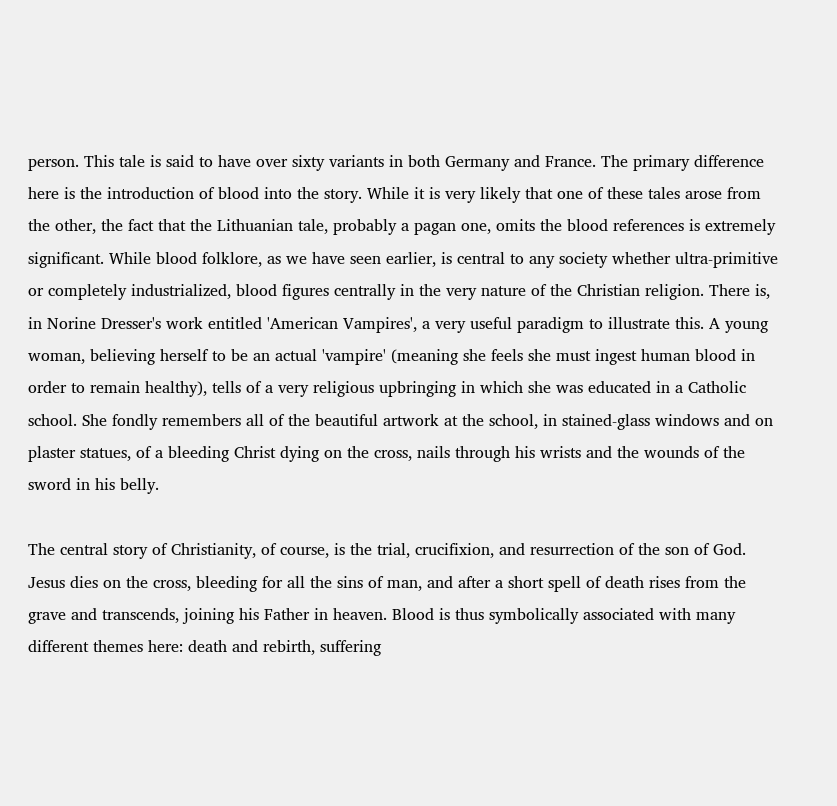person. This tale is said to have over sixty variants in both Germany and France. The primary difference here is the introduction of blood into the story. While it is very likely that one of these tales arose from the other, the fact that the Lithuanian tale, probably a pagan one, omits the blood references is extremely significant. While blood folklore, as we have seen earlier, is central to any society whether ultra-primitive or completely industrialized, blood figures centrally in the very nature of the Christian religion. There is, in Norine Dresser's work entitled 'American Vampires', a very useful paradigm to illustrate this. A young woman, believing herself to be an actual 'vampire' (meaning she feels she must ingest human blood in order to remain healthy), tells of a very religious upbringing in which she was educated in a Catholic school. She fondly remembers all of the beautiful artwork at the school, in stained-glass windows and on plaster statues, of a bleeding Christ dying on the cross, nails through his wrists and the wounds of the sword in his belly.

The central story of Christianity, of course, is the trial, crucifixion, and resurrection of the son of God. Jesus dies on the cross, bleeding for all the sins of man, and after a short spell of death rises from the grave and transcends, joining his Father in heaven. Blood is thus symbolically associated with many different themes here: death and rebirth, suffering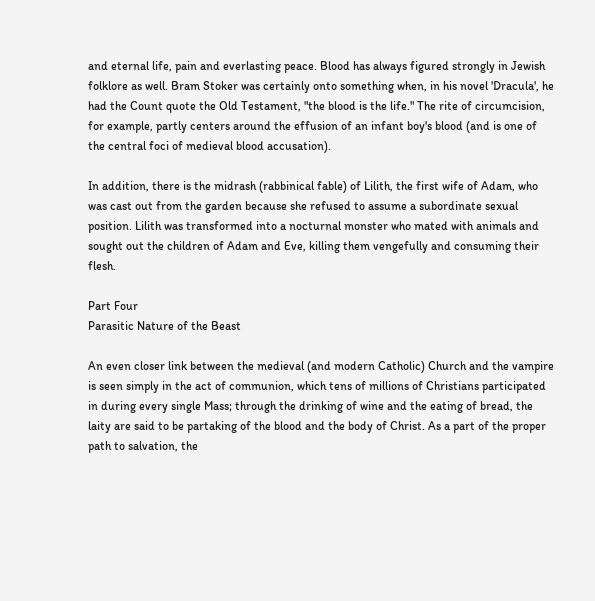and eternal life, pain and everlasting peace. Blood has always figured strongly in Jewish folklore as well. Bram Stoker was certainly onto something when, in his novel 'Dracula', he had the Count quote the Old Testament, "the blood is the life." The rite of circumcision, for example, partly centers around the effusion of an infant boy's blood (and is one of the central foci of medieval blood accusation).

In addition, there is the midrash (rabbinical fable) of Lilith, the first wife of Adam, who was cast out from the garden because she refused to assume a subordinate sexual position. Lilith was transformed into a nocturnal monster who mated with animals and sought out the children of Adam and Eve, killing them vengefully and consuming their flesh.

Part Four
Parasitic Nature of the Beast

An even closer link between the medieval (and modern Catholic) Church and the vampire is seen simply in the act of communion, which tens of millions of Christians participated in during every single Mass; through the drinking of wine and the eating of bread, the laity are said to be partaking of the blood and the body of Christ. As a part of the proper path to salvation, the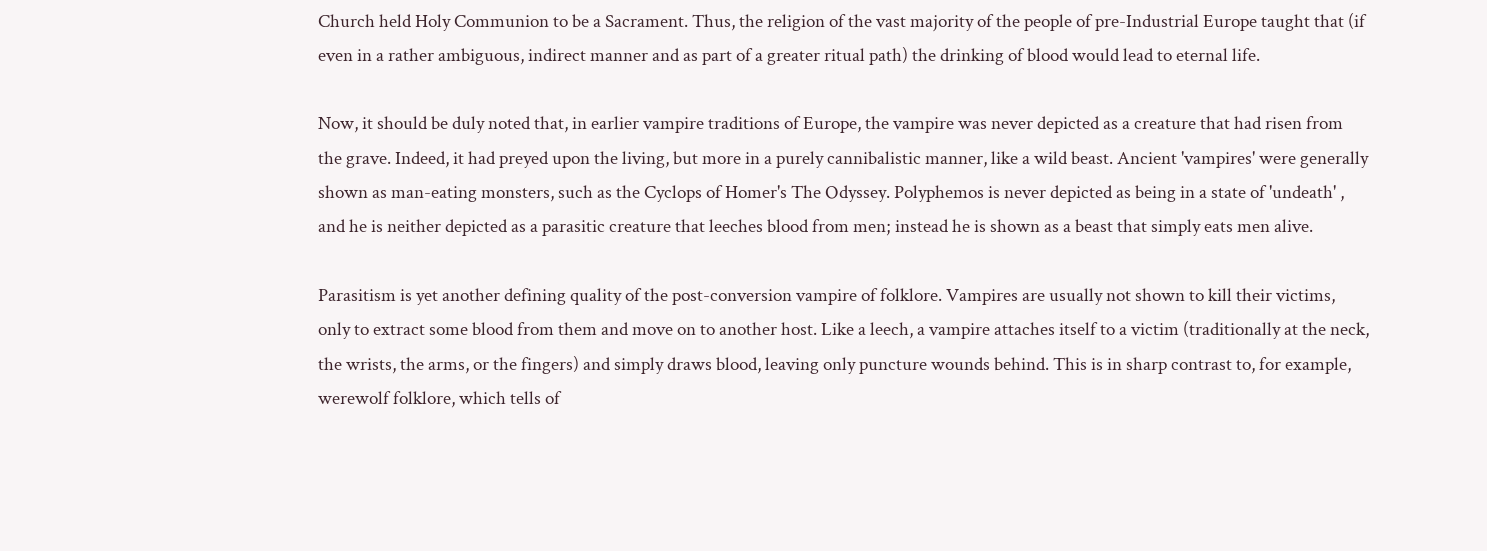Church held Holy Communion to be a Sacrament. Thus, the religion of the vast majority of the people of pre-Industrial Europe taught that (if even in a rather ambiguous, indirect manner and as part of a greater ritual path) the drinking of blood would lead to eternal life.

Now, it should be duly noted that, in earlier vampire traditions of Europe, the vampire was never depicted as a creature that had risen from the grave. Indeed, it had preyed upon the living, but more in a purely cannibalistic manner, like a wild beast. Ancient 'vampires' were generally shown as man-eating monsters, such as the Cyclops of Homer's The Odyssey. Polyphemos is never depicted as being in a state of 'undeath' , and he is neither depicted as a parasitic creature that leeches blood from men; instead he is shown as a beast that simply eats men alive.

Parasitism is yet another defining quality of the post-conversion vampire of folklore. Vampires are usually not shown to kill their victims, only to extract some blood from them and move on to another host. Like a leech, a vampire attaches itself to a victim (traditionally at the neck, the wrists, the arms, or the fingers) and simply draws blood, leaving only puncture wounds behind. This is in sharp contrast to, for example, werewolf folklore, which tells of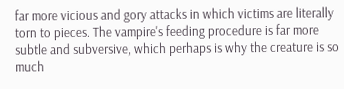far more vicious and gory attacks in which victims are literally torn to pieces. The vampire's feeding procedure is far more subtle and subversive, which perhaps is why the creature is so much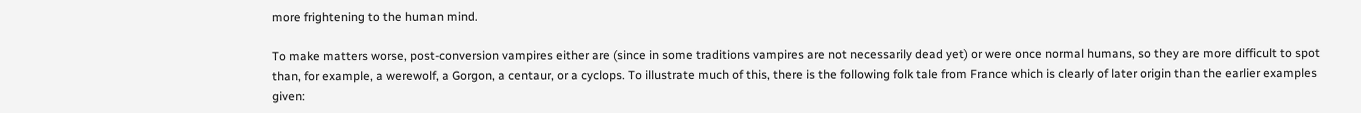more frightening to the human mind.

To make matters worse, post-conversion vampires either are (since in some traditions vampires are not necessarily dead yet) or were once normal humans, so they are more difficult to spot than, for example, a werewolf, a Gorgon, a centaur, or a cyclops. To illustrate much of this, there is the following folk tale from France which is clearly of later origin than the earlier examples given: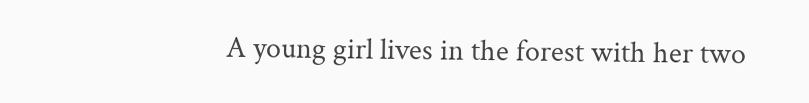A young girl lives in the forest with her two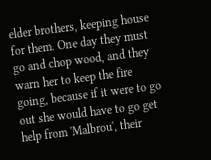elder brothers, keeping house for them. One day they must go and chop wood, and they warn her to keep the fire going, because if it were to go out she would have to go get help from 'Malbrou', their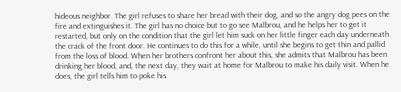hideous neighbor. The girl refuses to share her bread with their dog, and so the angry dog pees on the fire and extinguishes it. The girl has no choice but to go see Malbrou, and he helps her to get it restarted, but only on the condition that the girl let him suck on her little finger each day underneath the crack of the front door. He continues to do this for a while, until she begins to get thin and pallid from the loss of blood. When her brothers confront her about this, she admits that Malbrou has been drinking her blood, and, the next day, they wait at home for Malbrou to make his daily visit. When he does, the girl tells him to poke his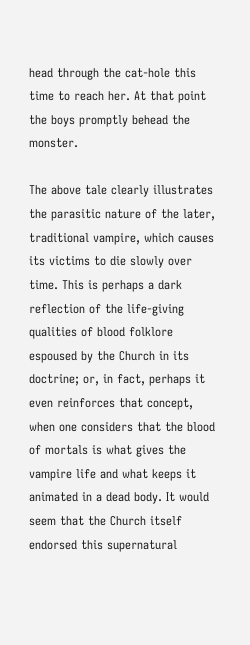head through the cat-hole this time to reach her. At that point the boys promptly behead the monster.

The above tale clearly illustrates the parasitic nature of the later, traditional vampire, which causes its victims to die slowly over time. This is perhaps a dark reflection of the life-giving qualities of blood folklore espoused by the Church in its doctrine; or, in fact, perhaps it even reinforces that concept, when one considers that the blood of mortals is what gives the vampire life and what keeps it animated in a dead body. It would seem that the Church itself endorsed this supernatural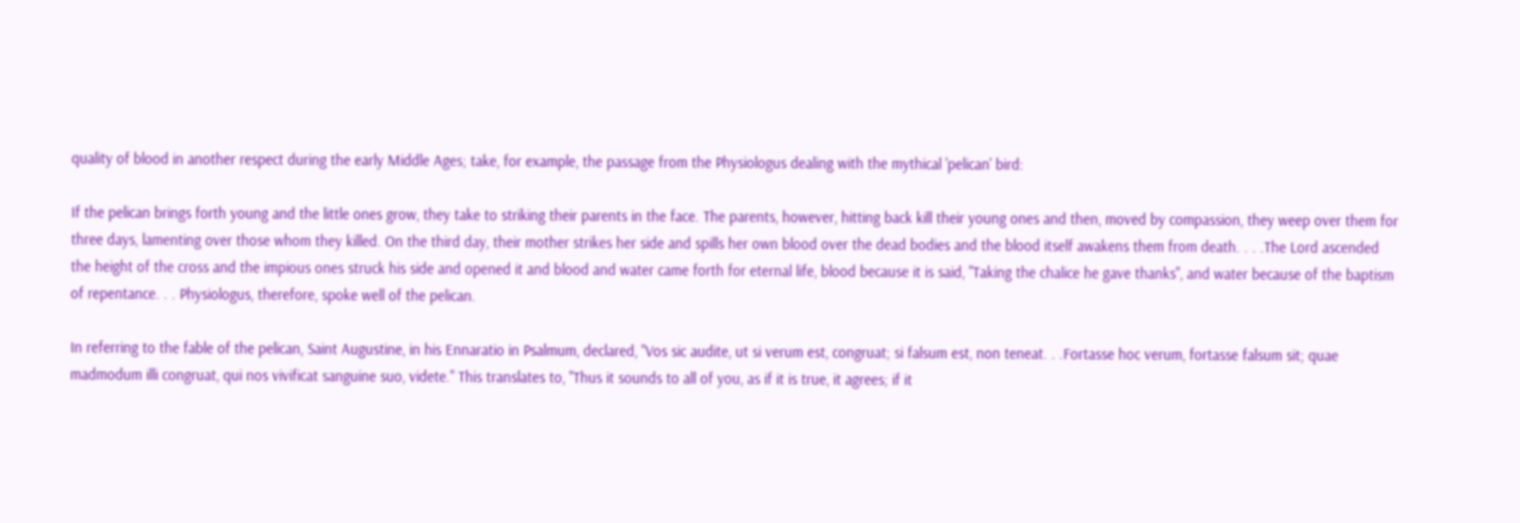quality of blood in another respect during the early Middle Ages; take, for example, the passage from the Physiologus dealing with the mythical 'pelican' bird:

If the pelican brings forth young and the little ones grow, they take to striking their parents in the face. The parents, however, hitting back kill their young ones and then, moved by compassion, they weep over them for three days, lamenting over those whom they killed. On the third day, their mother strikes her side and spills her own blood over the dead bodies and the blood itself awakens them from death. . . .The Lord ascended the height of the cross and the impious ones struck his side and opened it and blood and water came forth for eternal life, blood because it is said, "Taking the chalice he gave thanks", and water because of the baptism of repentance. . . Physiologus, therefore, spoke well of the pelican.

In referring to the fable of the pelican, Saint Augustine, in his Ennaratio in Psalmum, declared, "Vos sic audite, ut si verum est, congruat; si falsum est, non teneat. . .Fortasse hoc verum, fortasse falsum sit; quae madmodum illi congruat, qui nos vivificat sanguine suo, videte." This translates to, "Thus it sounds to all of you, as if it is true, it agrees; if it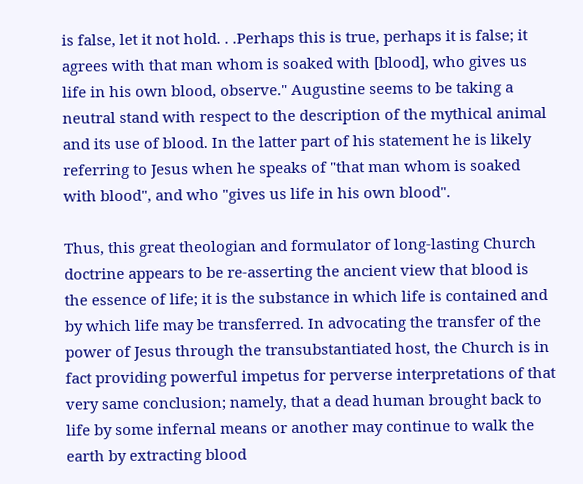is false, let it not hold. . .Perhaps this is true, perhaps it is false; it agrees with that man whom is soaked with [blood], who gives us life in his own blood, observe." Augustine seems to be taking a neutral stand with respect to the description of the mythical animal and its use of blood. In the latter part of his statement he is likely referring to Jesus when he speaks of "that man whom is soaked with blood", and who "gives us life in his own blood".

Thus, this great theologian and formulator of long-lasting Church doctrine appears to be re-asserting the ancient view that blood is the essence of life; it is the substance in which life is contained and by which life may be transferred. In advocating the transfer of the power of Jesus through the transubstantiated host, the Church is in fact providing powerful impetus for perverse interpretations of that very same conclusion; namely, that a dead human brought back to life by some infernal means or another may continue to walk the earth by extracting blood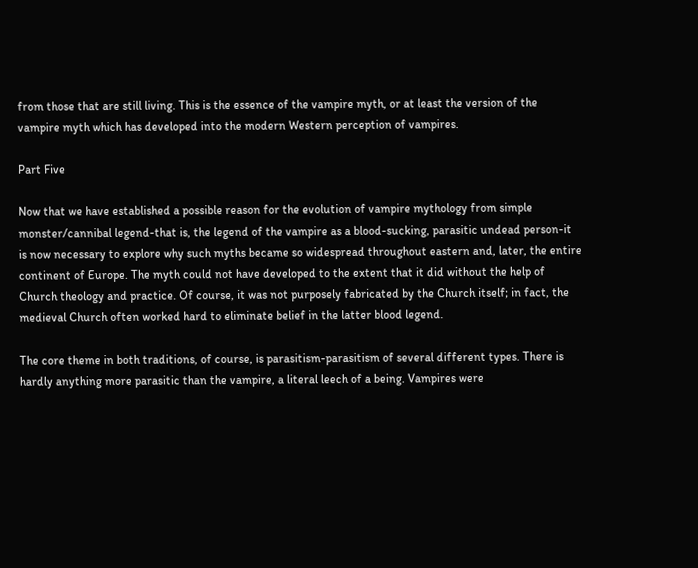from those that are still living. This is the essence of the vampire myth, or at least the version of the vampire myth which has developed into the modern Western perception of vampires.

Part Five

Now that we have established a possible reason for the evolution of vampire mythology from simple monster/cannibal legend-that is, the legend of the vampire as a blood-sucking, parasitic undead person-it is now necessary to explore why such myths became so widespread throughout eastern and, later, the entire continent of Europe. The myth could not have developed to the extent that it did without the help of Church theology and practice. Of course, it was not purposely fabricated by the Church itself; in fact, the medieval Church often worked hard to eliminate belief in the latter blood legend.

The core theme in both traditions, of course, is parasitism-parasitism of several different types. There is hardly anything more parasitic than the vampire, a literal leech of a being. Vampires were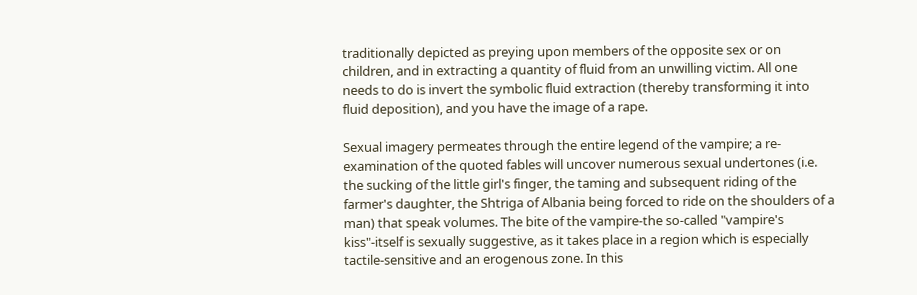traditionally depicted as preying upon members of the opposite sex or on children, and in extracting a quantity of fluid from an unwilling victim. All one needs to do is invert the symbolic fluid extraction (thereby transforming it into fluid deposition), and you have the image of a rape.

Sexual imagery permeates through the entire legend of the vampire; a re-examination of the quoted fables will uncover numerous sexual undertones (i.e. the sucking of the little girl's finger, the taming and subsequent riding of the farmer's daughter, the Shtriga of Albania being forced to ride on the shoulders of a man) that speak volumes. The bite of the vampire-the so-called "vampire's kiss"-itself is sexually suggestive, as it takes place in a region which is especially tactile-sensitive and an erogenous zone. In this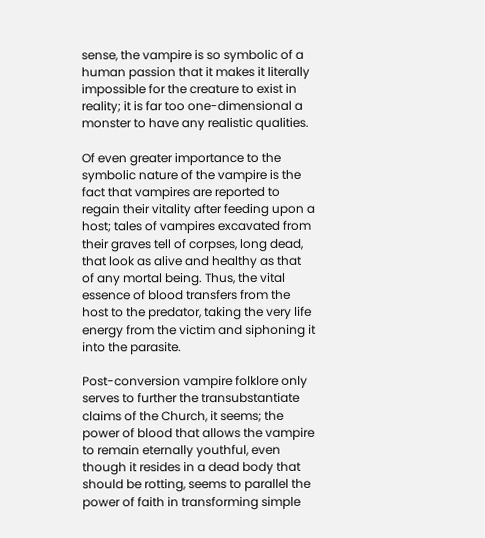sense, the vampire is so symbolic of a human passion that it makes it literally impossible for the creature to exist in reality; it is far too one-dimensional a monster to have any realistic qualities.

Of even greater importance to the symbolic nature of the vampire is the fact that vampires are reported to regain their vitality after feeding upon a host; tales of vampires excavated from their graves tell of corpses, long dead, that look as alive and healthy as that of any mortal being. Thus, the vital essence of blood transfers from the host to the predator, taking the very life energy from the victim and siphoning it into the parasite.

Post-conversion vampire folklore only serves to further the transubstantiate claims of the Church, it seems; the power of blood that allows the vampire to remain eternally youthful, even though it resides in a dead body that should be rotting, seems to parallel the power of faith in transforming simple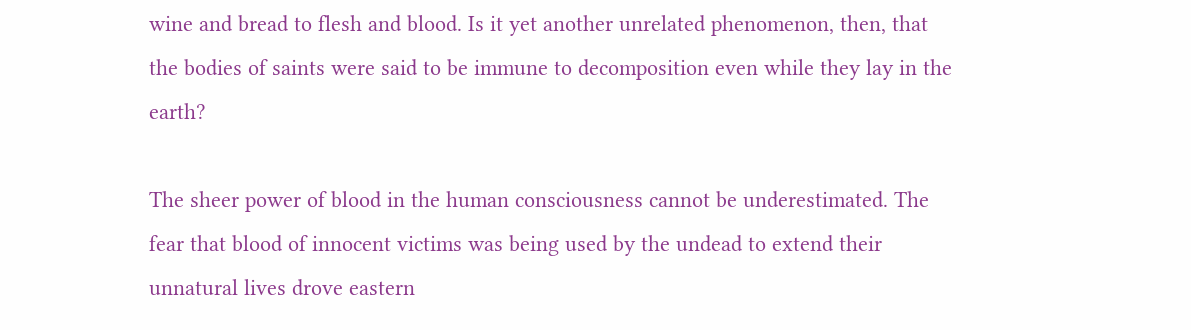wine and bread to flesh and blood. Is it yet another unrelated phenomenon, then, that the bodies of saints were said to be immune to decomposition even while they lay in the earth?

The sheer power of blood in the human consciousness cannot be underestimated. The fear that blood of innocent victims was being used by the undead to extend their unnatural lives drove eastern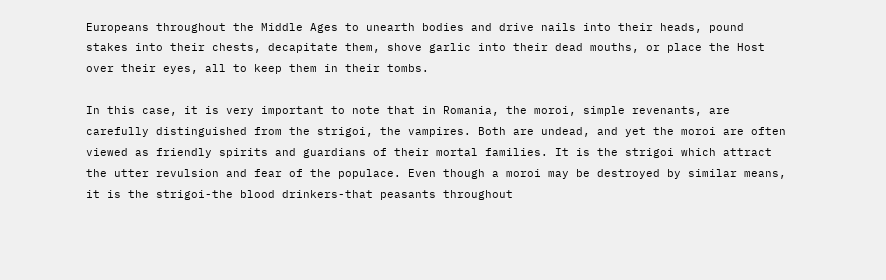Europeans throughout the Middle Ages to unearth bodies and drive nails into their heads, pound stakes into their chests, decapitate them, shove garlic into their dead mouths, or place the Host over their eyes, all to keep them in their tombs.

In this case, it is very important to note that in Romania, the moroi, simple revenants, are carefully distinguished from the strigoi, the vampires. Both are undead, and yet the moroi are often viewed as friendly spirits and guardians of their mortal families. It is the strigoi which attract the utter revulsion and fear of the populace. Even though a moroi may be destroyed by similar means, it is the strigoi-the blood drinkers-that peasants throughout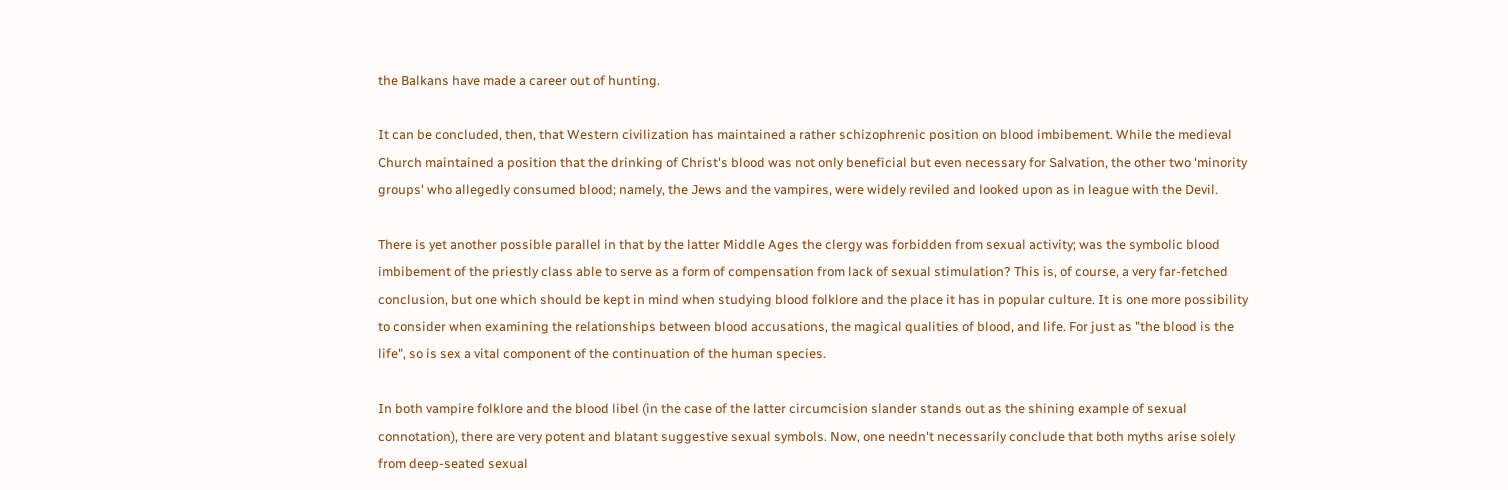the Balkans have made a career out of hunting.

It can be concluded, then, that Western civilization has maintained a rather schizophrenic position on blood imbibement. While the medieval Church maintained a position that the drinking of Christ's blood was not only beneficial but even necessary for Salvation, the other two 'minority groups' who allegedly consumed blood; namely, the Jews and the vampires, were widely reviled and looked upon as in league with the Devil.

There is yet another possible parallel in that by the latter Middle Ages the clergy was forbidden from sexual activity; was the symbolic blood imbibement of the priestly class able to serve as a form of compensation from lack of sexual stimulation? This is, of course, a very far-fetched conclusion, but one which should be kept in mind when studying blood folklore and the place it has in popular culture. It is one more possibility to consider when examining the relationships between blood accusations, the magical qualities of blood, and life. For just as "the blood is the life", so is sex a vital component of the continuation of the human species.

In both vampire folklore and the blood libel (in the case of the latter circumcision slander stands out as the shining example of sexual connotation), there are very potent and blatant suggestive sexual symbols. Now, one needn't necessarily conclude that both myths arise solely from deep-seated sexual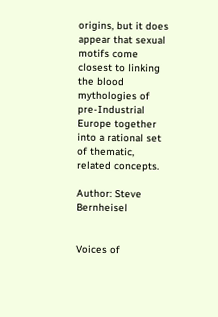origins, but it does appear that sexual motifs come closest to linking the blood mythologies of pre-Industrial Europe together into a rational set of thematic, related concepts.

Author: Steve Bernheisel


Voices of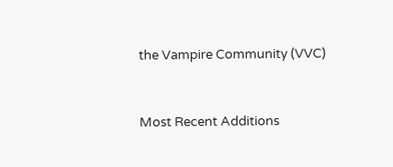the Vampire Community (VVC)


Most Recent Additions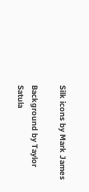Silk icons by Mark James

Background by Taylor Satula